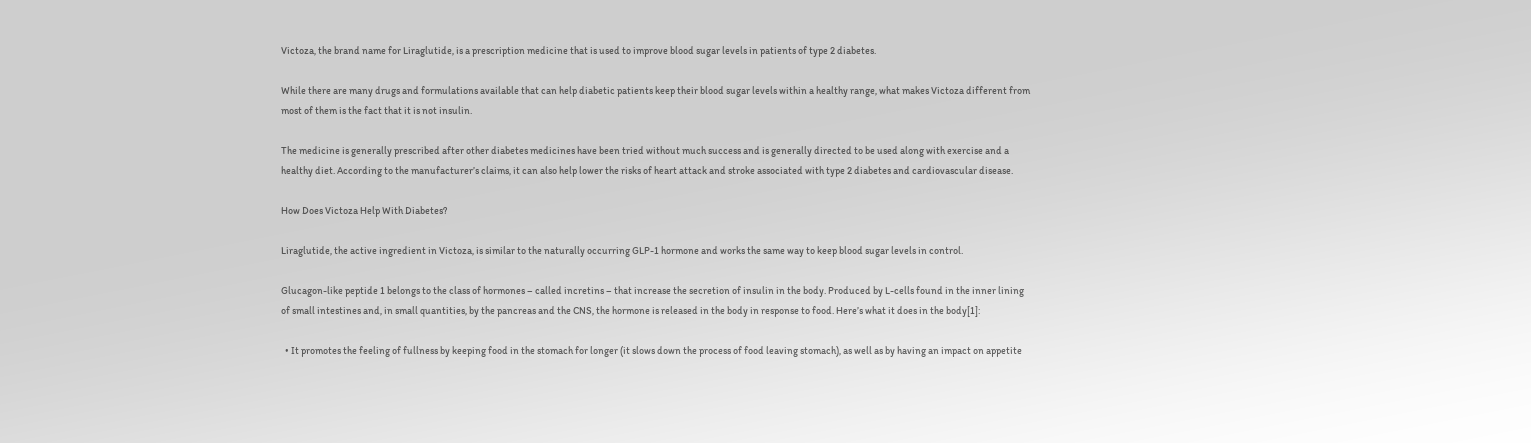Victoza, the brand name for Liraglutide, is a prescription medicine that is used to improve blood sugar levels in patients of type 2 diabetes.

While there are many drugs and formulations available that can help diabetic patients keep their blood sugar levels within a healthy range, what makes Victoza different from most of them is the fact that it is not insulin.

The medicine is generally prescribed after other diabetes medicines have been tried without much success and is generally directed to be used along with exercise and a healthy diet. According to the manufacturer’s claims, it can also help lower the risks of heart attack and stroke associated with type 2 diabetes and cardiovascular disease.

How Does Victoza Help With Diabetes?

Liraglutide, the active ingredient in Victoza, is similar to the naturally occurring GLP-1 hormone and works the same way to keep blood sugar levels in control.

Glucagon-like peptide 1 belongs to the class of hormones – called incretins – that increase the secretion of insulin in the body. Produced by L-cells found in the inner lining of small intestines and, in small quantities, by the pancreas and the CNS, the hormone is released in the body in response to food. Here’s what it does in the body[1]:

  • It promotes the feeling of fullness by keeping food in the stomach for longer (it slows down the process of food leaving stomach), as well as by having an impact on appetite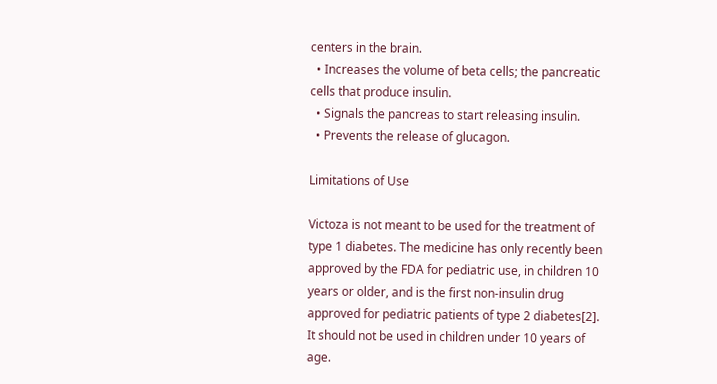centers in the brain.
  • Increases the volume of beta cells; the pancreatic cells that produce insulin.
  • Signals the pancreas to start releasing insulin.
  • Prevents the release of glucagon.

Limitations of Use

Victoza is not meant to be used for the treatment of type 1 diabetes. The medicine has only recently been approved by the FDA for pediatric use, in children 10 years or older, and is the first non-insulin drug approved for pediatric patients of type 2 diabetes[2]. It should not be used in children under 10 years of age.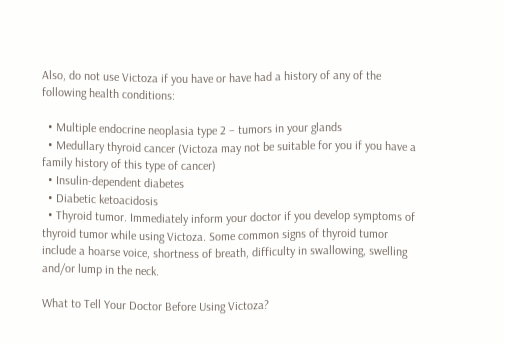Also, do not use Victoza if you have or have had a history of any of the following health conditions:

  • Multiple endocrine neoplasia type 2 – tumors in your glands
  • Medullary thyroid cancer (Victoza may not be suitable for you if you have a family history of this type of cancer)
  • Insulin-dependent diabetes
  • Diabetic ketoacidosis
  • Thyroid tumor. Immediately inform your doctor if you develop symptoms of thyroid tumor while using Victoza. Some common signs of thyroid tumor include a hoarse voice, shortness of breath, difficulty in swallowing, swelling and/or lump in the neck.

What to Tell Your Doctor Before Using Victoza?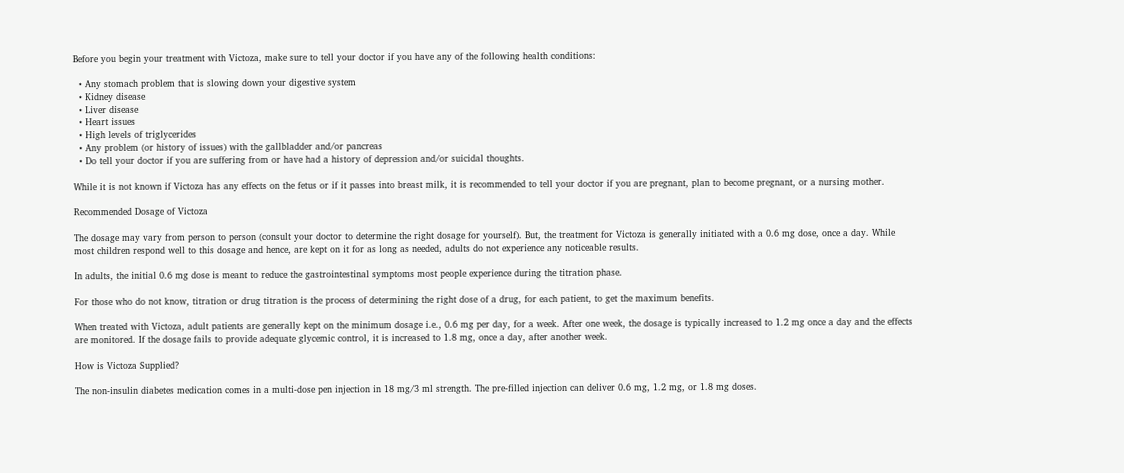Before you begin your treatment with Victoza, make sure to tell your doctor if you have any of the following health conditions:

  • Any stomach problem that is slowing down your digestive system
  • Kidney disease
  • Liver disease
  • Heart issues
  • High levels of triglycerides
  • Any problem (or history of issues) with the gallbladder and/or pancreas
  • Do tell your doctor if you are suffering from or have had a history of depression and/or suicidal thoughts.

While it is not known if Victoza has any effects on the fetus or if it passes into breast milk, it is recommended to tell your doctor if you are pregnant, plan to become pregnant, or a nursing mother.

Recommended Dosage of Victoza

The dosage may vary from person to person (consult your doctor to determine the right dosage for yourself). But, the treatment for Victoza is generally initiated with a 0.6 mg dose, once a day. While most children respond well to this dosage and hence, are kept on it for as long as needed, adults do not experience any noticeable results.

In adults, the initial 0.6 mg dose is meant to reduce the gastrointestinal symptoms most people experience during the titration phase.

For those who do not know, titration or drug titration is the process of determining the right dose of a drug, for each patient, to get the maximum benefits.

When treated with Victoza, adult patients are generally kept on the minimum dosage i.e., 0.6 mg per day, for a week. After one week, the dosage is typically increased to 1.2 mg once a day and the effects are monitored. If the dosage fails to provide adequate glycemic control, it is increased to 1.8 mg, once a day, after another week.

How is Victoza Supplied?

The non-insulin diabetes medication comes in a multi-dose pen injection in 18 mg/3 ml strength. The pre-filled injection can deliver 0.6 mg, 1.2 mg, or 1.8 mg doses.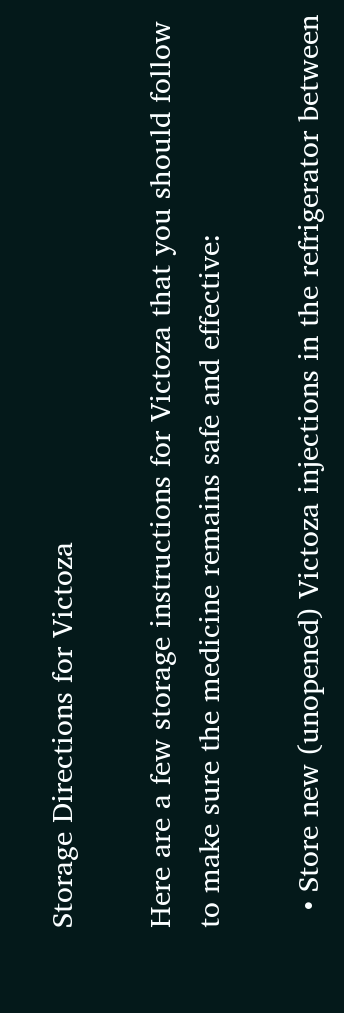Storage Directions for Victoza

Here are a few storage instructions for Victoza that you should follow to make sure the medicine remains safe and effective:

  • Store new (unopened) Victoza injections in the refrigerator between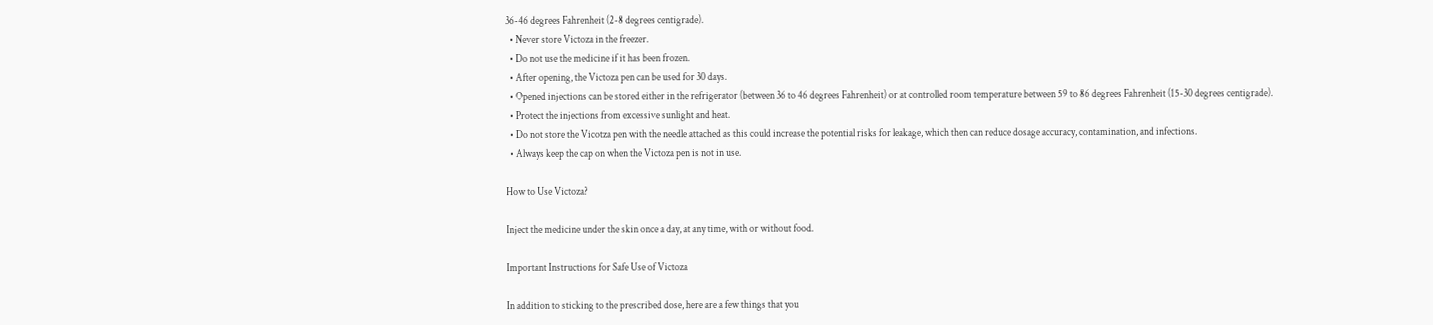36-46 degrees Fahrenheit (2-8 degrees centigrade).
  • Never store Victoza in the freezer.
  • Do not use the medicine if it has been frozen.
  • After opening, the Victoza pen can be used for 30 days.
  • Opened injections can be stored either in the refrigerator (between 36 to 46 degrees Fahrenheit) or at controlled room temperature between 59 to 86 degrees Fahrenheit (15-30 degrees centigrade).
  • Protect the injections from excessive sunlight and heat.
  • Do not store the Vicotza pen with the needle attached as this could increase the potential risks for leakage, which then can reduce dosage accuracy, contamination, and infections.
  • Always keep the cap on when the Victoza pen is not in use.

How to Use Victoza?

Inject the medicine under the skin once a day, at any time, with or without food.

Important Instructions for Safe Use of Victoza

In addition to sticking to the prescribed dose, here are a few things that you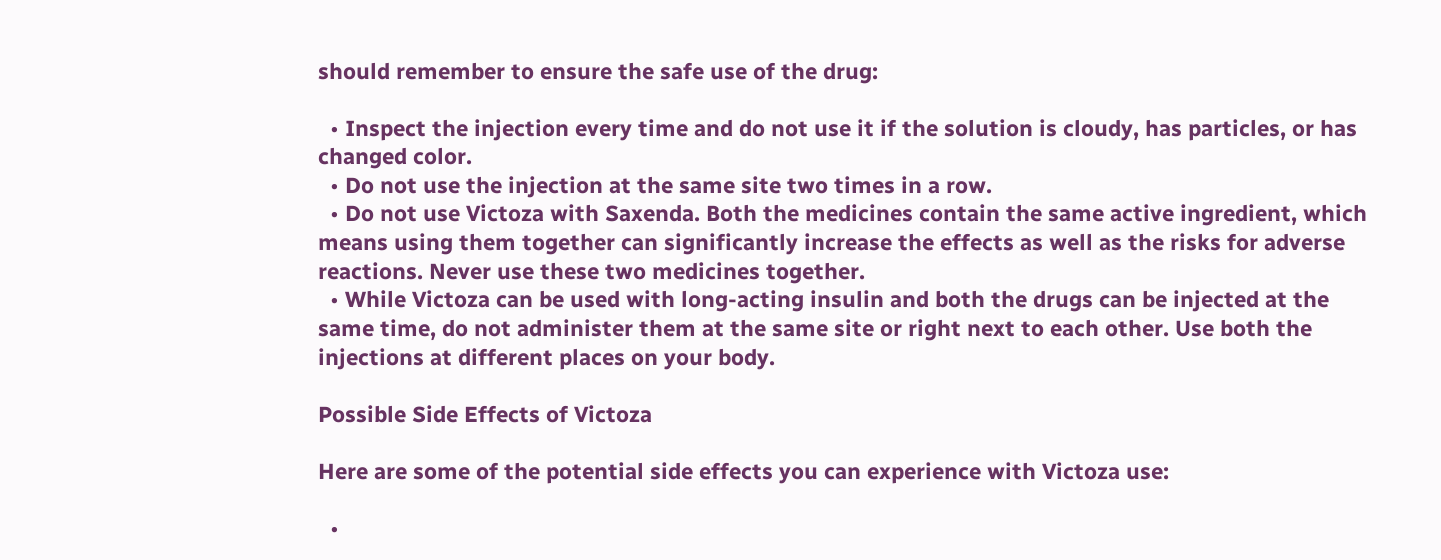should remember to ensure the safe use of the drug:

  • Inspect the injection every time and do not use it if the solution is cloudy, has particles, or has changed color.
  • Do not use the injection at the same site two times in a row.
  • Do not use Victoza with Saxenda. Both the medicines contain the same active ingredient, which means using them together can significantly increase the effects as well as the risks for adverse reactions. Never use these two medicines together.
  • While Victoza can be used with long-acting insulin and both the drugs can be injected at the same time, do not administer them at the same site or right next to each other. Use both the injections at different places on your body.

Possible Side Effects of Victoza

Here are some of the potential side effects you can experience with Victoza use:

  •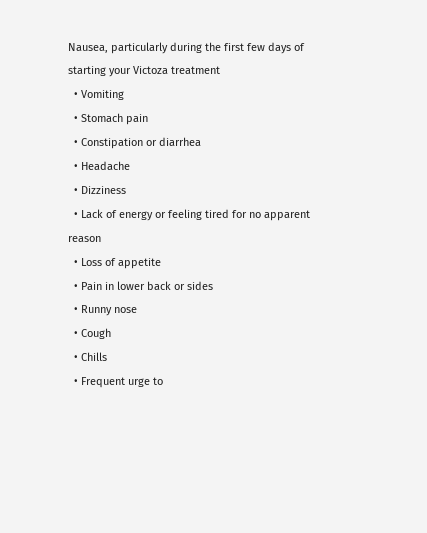Nausea, particularly during the first few days of starting your Victoza treatment
  • Vomiting
  • Stomach pain
  • Constipation or diarrhea
  • Headache
  • Dizziness
  • Lack of energy or feeling tired for no apparent reason
  • Loss of appetite
  • Pain in lower back or sides
  • Runny nose
  • Cough
  • Chills
  • Frequent urge to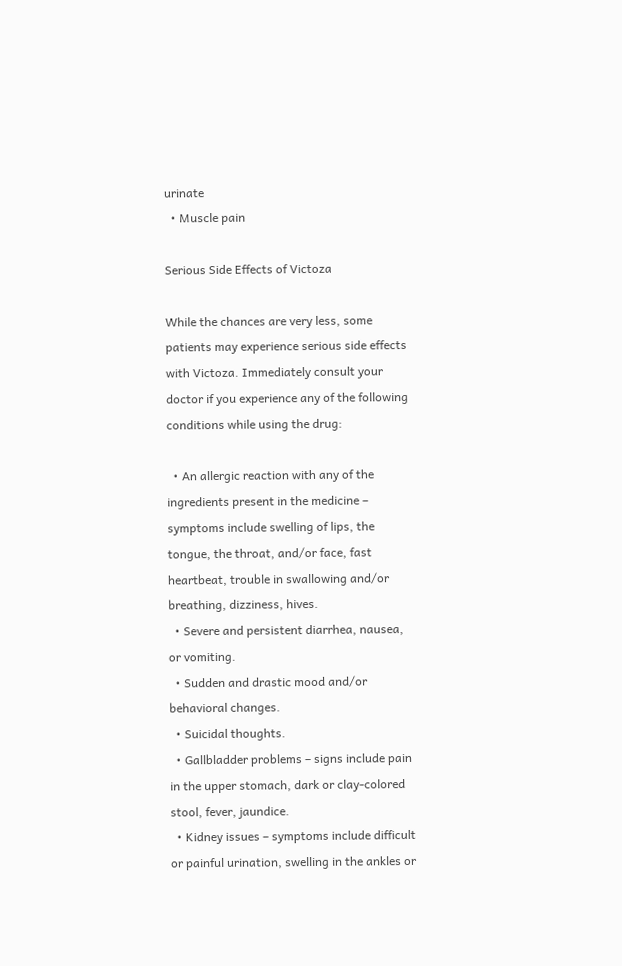urinate
  • Muscle pain

Serious Side Effects of Victoza

While the chances are very less, some patients may experience serious side effects with Victoza. Immediately consult your doctor if you experience any of the following conditions while using the drug:

  • An allergic reaction with any of the ingredients present in the medicine – symptoms include swelling of lips, the tongue, the throat, and/or face, fast heartbeat, trouble in swallowing and/or breathing, dizziness, hives.
  • Severe and persistent diarrhea, nausea, or vomiting.
  • Sudden and drastic mood and/or behavioral changes.
  • Suicidal thoughts.
  • Gallbladder problems – signs include pain in the upper stomach, dark or clay-colored stool, fever, jaundice.
  • Kidney issues – symptoms include difficult or painful urination, swelling in the ankles or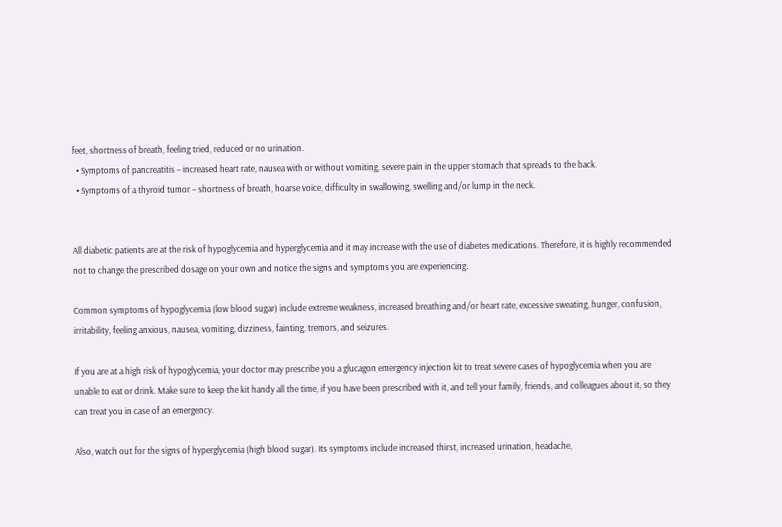feet, shortness of breath, feeling tried, reduced or no urination.
  • Symptoms of pancreatitis – increased heart rate, nausea with or without vomiting, severe pain in the upper stomach that spreads to the back.
  • Symptoms of a thyroid tumor – shortness of breath, hoarse voice, difficulty in swallowing, swelling and/or lump in the neck.


All diabetic patients are at the risk of hypoglycemia and hyperglycemia and it may increase with the use of diabetes medications. Therefore, it is highly recommended not to change the prescribed dosage on your own and notice the signs and symptoms you are experiencing.

Common symptoms of hypoglycemia (low blood sugar) include extreme weakness, increased breathing and/or heart rate, excessive sweating, hunger, confusion, irritability, feeling anxious, nausea, vomiting, dizziness, fainting, tremors, and seizures.

If you are at a high risk of hypoglycemia, your doctor may prescribe you a glucagon emergency injection kit to treat severe cases of hypoglycemia when you are unable to eat or drink. Make sure to keep the kit handy all the time, if you have been prescribed with it, and tell your family, friends, and colleagues about it, so they can treat you in case of an emergency.

Also, watch out for the signs of hyperglycemia (high blood sugar). Its symptoms include increased thirst, increased urination, headache,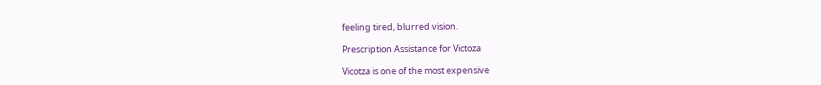feeling tired, blurred vision.

Prescription Assistance for Victoza

Vicotza is one of the most expensive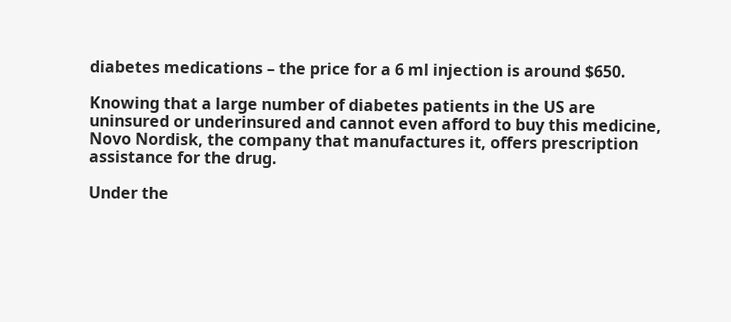diabetes medications – the price for a 6 ml injection is around $650.

Knowing that a large number of diabetes patients in the US are uninsured or underinsured and cannot even afford to buy this medicine, Novo Nordisk, the company that manufactures it, offers prescription assistance for the drug.

Under the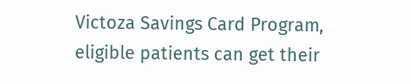Victoza Savings Card Program, eligible patients can get their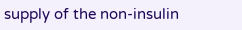supply of the non-insulin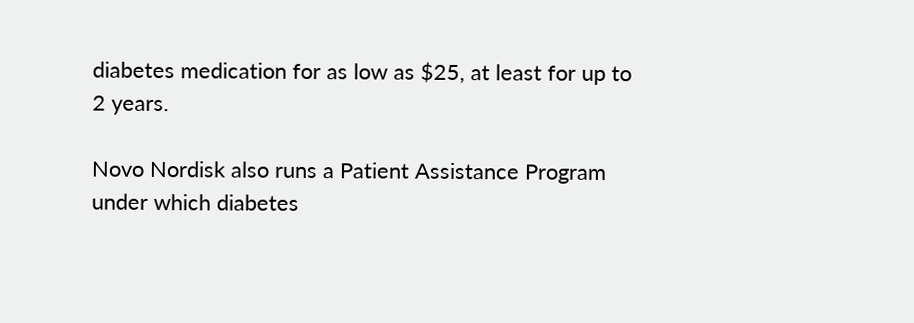diabetes medication for as low as $25, at least for up to 2 years.

Novo Nordisk also runs a Patient Assistance Program under which diabetes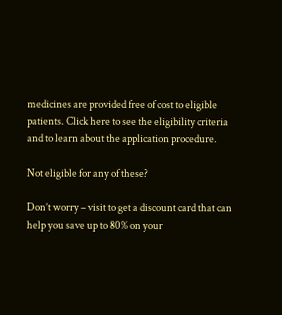medicines are provided free of cost to eligible patients. Click here to see the eligibility criteria and to learn about the application procedure.

Not eligible for any of these?

Don’t worry – visit to get a discount card that can help you save up to 80% on your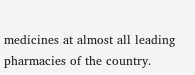medicines at almost all leading pharmacies of the country.